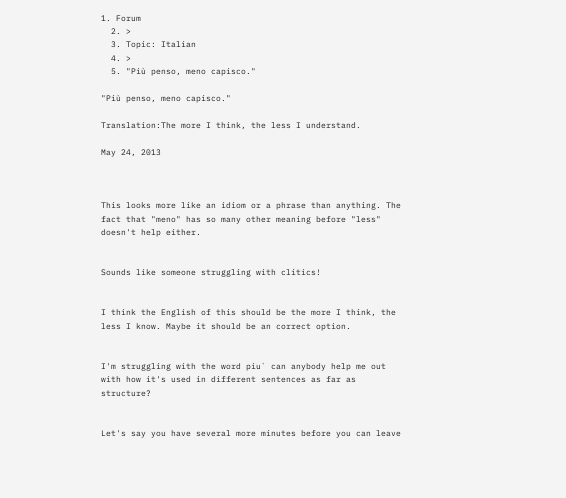1. Forum
  2. >
  3. Topic: Italian
  4. >
  5. "Più penso, meno capisco."

"Più penso, meno capisco."

Translation:The more I think, the less I understand.

May 24, 2013



This looks more like an idiom or a phrase than anything. The fact that "meno" has so many other meaning before "less" doesn't help either.


Sounds like someone struggling with clitics!


I think the English of this should be the more I think, the less I know. Maybe it should be an correct option.


I'm struggling with the word piu` can anybody help me out with how it's used in different sentences as far as structure?


Let's say you have several more minutes before you can leave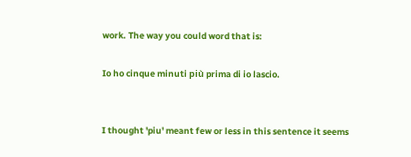work. The way you could word that is:

Io ho cinque minuti più prima di io lascio.


I thought 'piu' meant few or less in this sentence it seems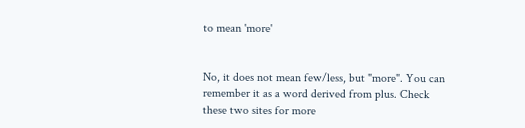to mean 'more'


No, it does not mean few/less, but "more". You can remember it as a word derived from plus. Check these two sites for more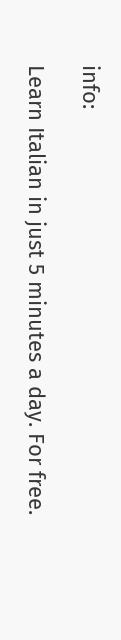info:

Learn Italian in just 5 minutes a day. For free.